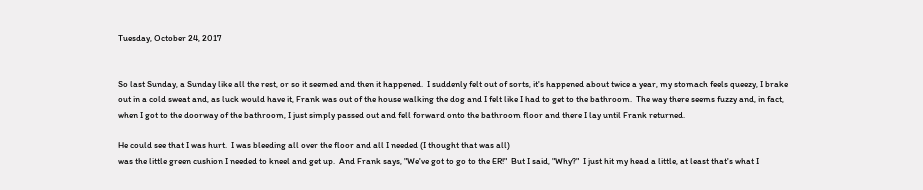Tuesday, October 24, 2017


So last Sunday, a Sunday like all the rest, or so it seemed and then it happened.  I suddenly felt out of sorts, it's happened about twice a year, my stomach feels queezy, I brake out in a cold sweat and, as luck would have it, Frank was out of the house walking the dog and I felt like I had to get to the bathroom.  The way there seems fuzzy and, in fact, when I got to the doorway of the bathroom, I just simply passed out and fell forward onto the bathroom floor and there I lay until Frank returned.

He could see that I was hurt.  I was bleeding all over the floor and all I needed (I thought that was all)
was the little green cushion I needed to kneel and get up.  And Frank says, "We've got to go to the ER!"  But I said, "Why?"  I just hit my head a little, at least that's what I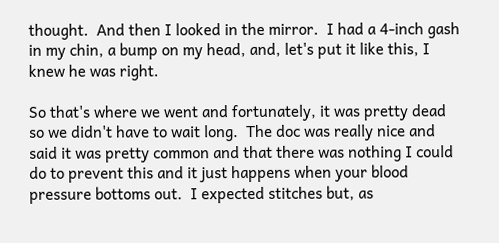thought.  And then I looked in the mirror.  I had a 4-inch gash in my chin, a bump on my head, and, let's put it like this, I knew he was right.

So that's where we went and fortunately, it was pretty dead so we didn't have to wait long.  The doc was really nice and said it was pretty common and that there was nothing I could do to prevent this and it just happens when your blood pressure bottoms out.  I expected stitches but, as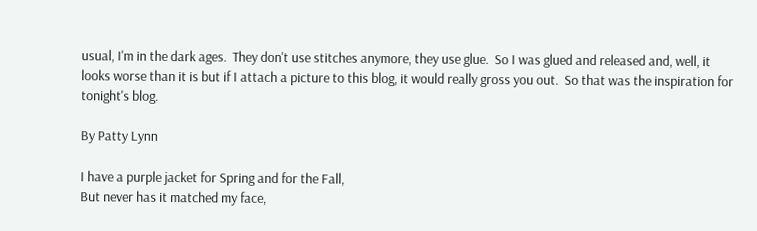usual, I'm in the dark ages.  They don't use stitches anymore, they use glue.  So I was glued and released and, well, it looks worse than it is but if I attach a picture to this blog, it would really gross you out.  So that was the inspiration for tonight's blog.

By Patty Lynn

I have a purple jacket for Spring and for the Fall,
But never has it matched my face,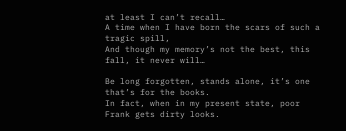at least I can’t recall…
A time when I have born the scars of such a tragic spill,
And though my memory’s not the best, this fall, it never will…

Be long forgotten, stands alone, it’s one that’s for the books.
In fact, when in my present state, poor Frank gets dirty looks.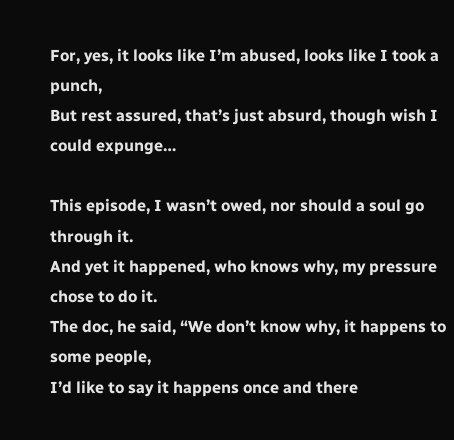For, yes, it looks like I’m abused, looks like I took a punch,
But rest assured, that’s just absurd, though wish I could expunge…

This episode, I wasn’t owed, nor should a soul go through it.
And yet it happened, who knows why, my pressure chose to do it.
The doc, he said, “We don’t know why, it happens to some people,
I’d like to say it happens once and there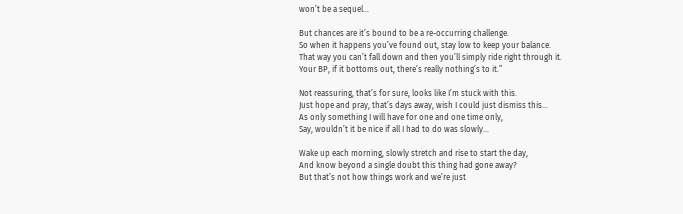won’t be a sequel…

But chances are it’s bound to be a re-occurring challenge.
So when it happens you’ve found out, stay low to keep your balance.
That way you can’t fall down and then you’ll simply ride right through it.
Your BP, if it bottoms out, there’s really nothing’s to it.”

Not reassuring, that’s for sure, looks like I’m stuck with this.
Just hope and pray, that’s days away, wish I could just dismiss this...
As only something I will have for one and one time only,
Say, wouldn’t it be nice if all I had to do was slowly…

Wake up each morning, slowly stretch and rise to start the day,
And know beyond a single doubt this thing had gone away?
But that’s not how things work and we’re just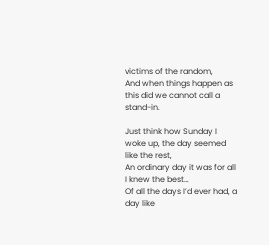victims of the random,
And when things happen as this did we cannot call a stand-in.

Just think how Sunday I woke up, the day seemed like the rest,
An ordinary day it was for all I knew the best…
Of all the days I’d ever had, a day like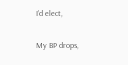I’d elect,

My BP drops,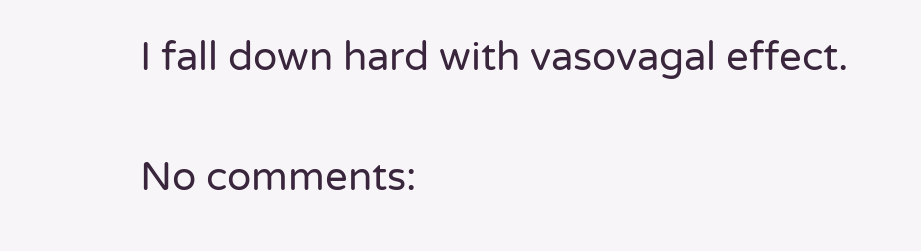I fall down hard with vasovagal effect.

No comments: